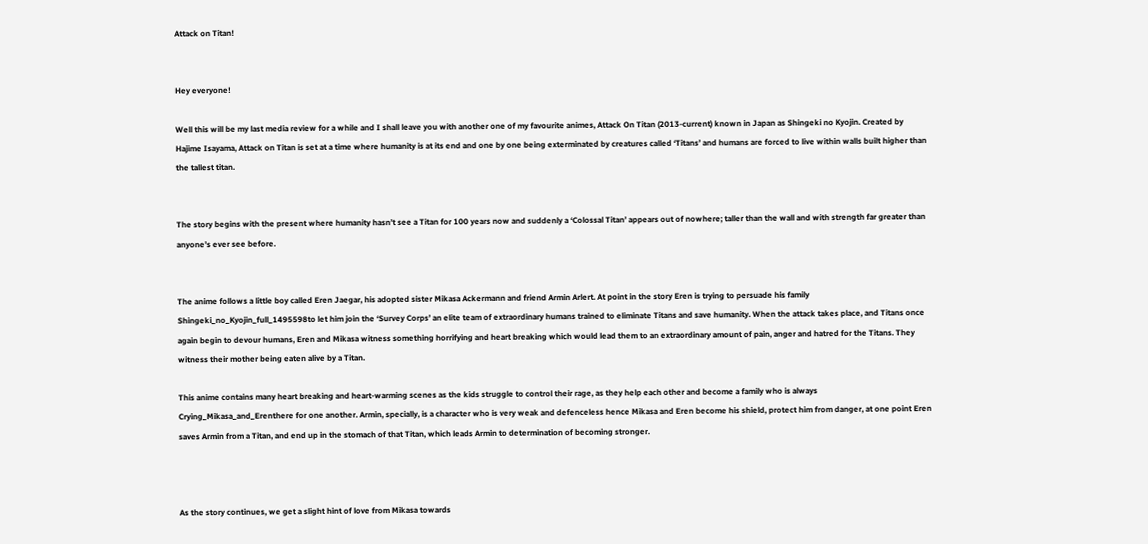Attack on Titan!


Hey everyone!

Well this will be my last media review for a while and I shall leave you with another one of my favourite animes, Attack On Titan (2013-current) known in Japan as Shingeki no Kyojin. Created by Hajime Isayama, Attack on Titan is set at a time where humanity is at its end and one by one being exterminated by creatures called ‘Titans’ and humans are forced to live within walls built higher than the tallest titan.


The story begins with the present where humanity hasn’t see a Titan for 100 years now and suddenly a ‘Colossal Titan’ appears out of nowhere; taller than the wall and with strength far greater than anyone’s ever see before.


The anime follows a little boy called Eren Jaegar, his adopted sister Mikasa Ackermann and friend Armin Arlert. At point in the story Eren is trying to persuade his family Shingeki_no_Kyojin_full_1495598to let him join the ‘Survey Corps’ an elite team of extraordinary humans trained to eliminate Titans and save humanity. When the attack takes place, and Titans once again begin to devour humans, Eren and Mikasa witness something horrifying and heart breaking which would lead them to an extraordinary amount of pain, anger and hatred for the Titans. They witness their mother being eaten alive by a Titan.

This anime contains many heart breaking and heart-warming scenes as the kids struggle to control their rage, as they help each other and become a family who is always Crying_Mikasa_and_Erenthere for one another. Armin, specially, is a character who is very weak and defenceless hence Mikasa and Eren become his shield, protect him from danger, at one point Eren saves Armin from a Titan, and end up in the stomach of that Titan, which leads Armin to determination of becoming stronger.



As the story continues, we get a slight hint of love from Mikasa towards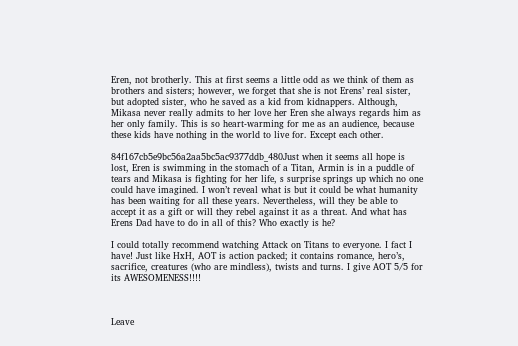Eren, not brotherly. This at first seems a little odd as we think of them as brothers and sisters; however, we forget that she is not Erens’ real sister, but adopted sister, who he saved as a kid from kidnappers. Although, Mikasa never really admits to her love her Eren she always regards him as her only family. This is so heart-warming for me as an audience, because these kids have nothing in the world to live for. Except each other.

84f167cb5e9bc56a2aa5bc5ac9377ddb_480Just when it seems all hope is lost, Eren is swimming in the stomach of a Titan, Armin is in a puddle of tears and Mikasa is fighting for her life, s surprise springs up which no one could have imagined. I won’t reveal what is but it could be what humanity has been waiting for all these years. Nevertheless, will they be able to accept it as a gift or will they rebel against it as a threat. And what has Erens Dad have to do in all of this? Who exactly is he?

I could totally recommend watching Attack on Titans to everyone. I fact I have! Just like HxH, AOT is action packed; it contains romance, hero’s, sacrifice, creatures (who are mindless), twists and turns. I give AOT 5/5 for its AWESOMENESS!!!!



Leave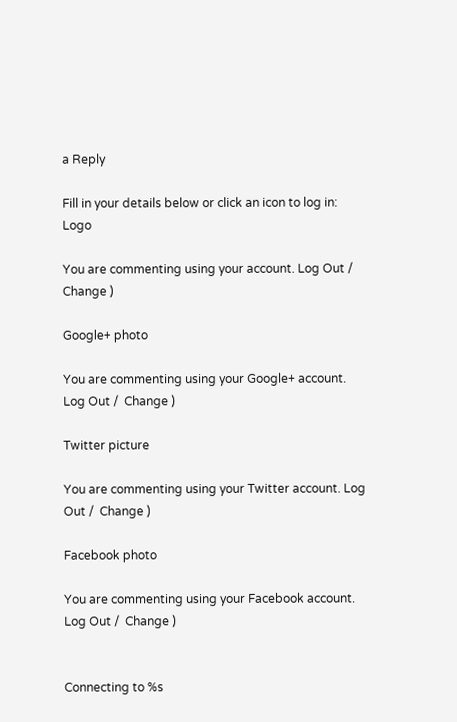a Reply

Fill in your details below or click an icon to log in: Logo

You are commenting using your account. Log Out /  Change )

Google+ photo

You are commenting using your Google+ account. Log Out /  Change )

Twitter picture

You are commenting using your Twitter account. Log Out /  Change )

Facebook photo

You are commenting using your Facebook account. Log Out /  Change )


Connecting to %s